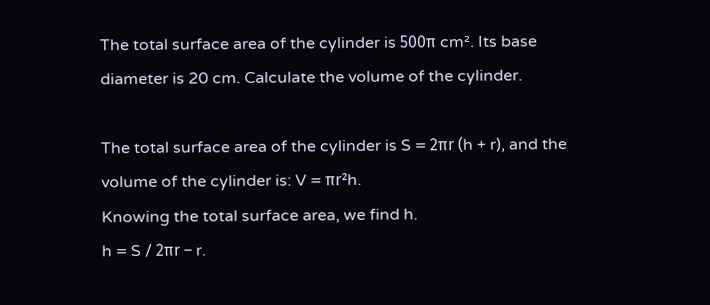The total surface area of the cylinder is 500π cm². Its base diameter is 20 cm. Calculate the volume of the cylinder.

The total surface area of the cylinder is S = 2πr (h + r), and the volume of the cylinder is: V = πr²h.
Knowing the total surface area, we find h.
h = S / 2πr – r.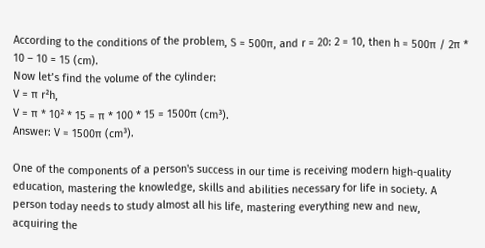According to the conditions of the problem, S = 500π, and r = 20: 2 = 10, then h = 500π / 2π * 10 – 10 = 15 (cm).
Now let’s find the volume of the cylinder:
V = π r²h,
V = π * 10² * 15 = π * 100 * 15 = 1500π (cm³).
Answer: V = 1500π (cm³).

One of the components of a person's success in our time is receiving modern high-quality education, mastering the knowledge, skills and abilities necessary for life in society. A person today needs to study almost all his life, mastering everything new and new, acquiring the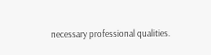necessary professional qualities.